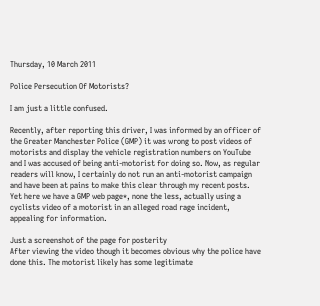Thursday, 10 March 2011

Police Persecution Of Motorists?

I am just a little confused.

Recently, after reporting this driver, I was informed by an officer of the Greater Manchester Police (GMP) it was wrong to post videos of motorists and display the vehicle registration numbers on YouTube and I was accused of being anti-motorist for doing so. Now, as regular readers will know, I certainly do not run an anti-motorist campaign and have been at pains to make this clear through my recent posts. Yet here we have a GMP web page*, none the less, actually using a cyclists video of a motorist in an alleged road rage incident, appealing for information.

Just a screenshot of the page for posterity
After viewing the video though it becomes obvious why the police have done this. The motorist likely has some legitimate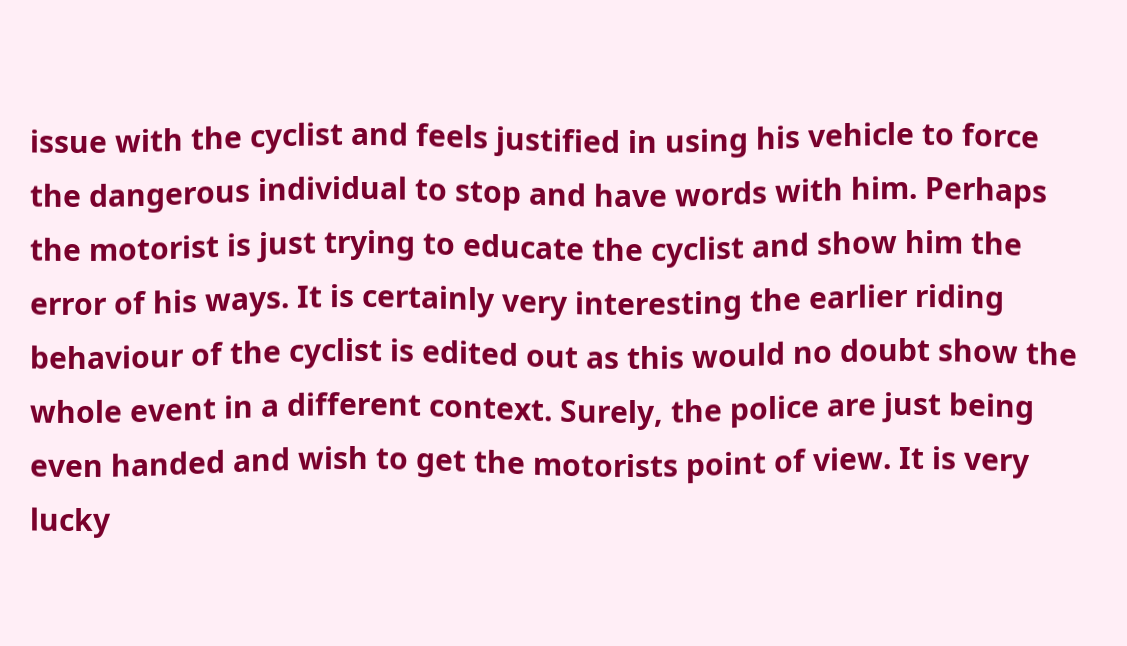issue with the cyclist and feels justified in using his vehicle to force the dangerous individual to stop and have words with him. Perhaps the motorist is just trying to educate the cyclist and show him the error of his ways. It is certainly very interesting the earlier riding behaviour of the cyclist is edited out as this would no doubt show the whole event in a different context. Surely, the police are just being even handed and wish to get the motorists point of view. It is very lucky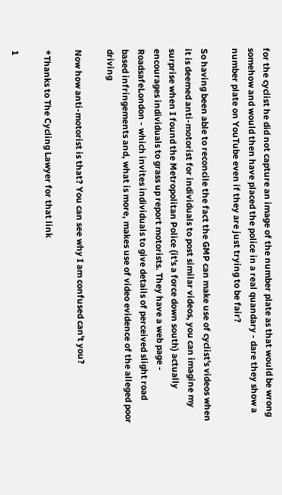for the cyclist he did not capture an image of the number plate as that would be wrong somehow and would then have placed the police in a real quandary - dare they show a number plate on YouTube even if they are just trying to be fair?

So having been able to reconcile the fact the GMP can make use of cyclist's videos when it is deemed anti-motorist for individuals to post similar videos, you can imagine my surprise when I found the Metropolitan Police (it's a force down south) actually encourages individuals to grass up report motorists. They have a web page - RoadsafeLondon - which invites individuals to give details of perceived slight road based infringements and, what is more, makes use of video evidence of the alleged poor driving

Now how anti-motorist is that? You can see why I am confused can't you?

*Thanks to The Cycling Lawyer for that link

1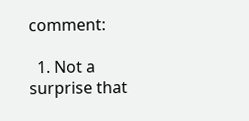comment:

  1. Not a surprise that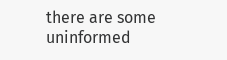there are some uninformed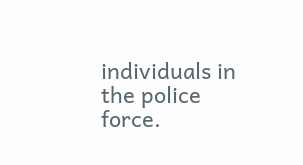individuals in the police force.